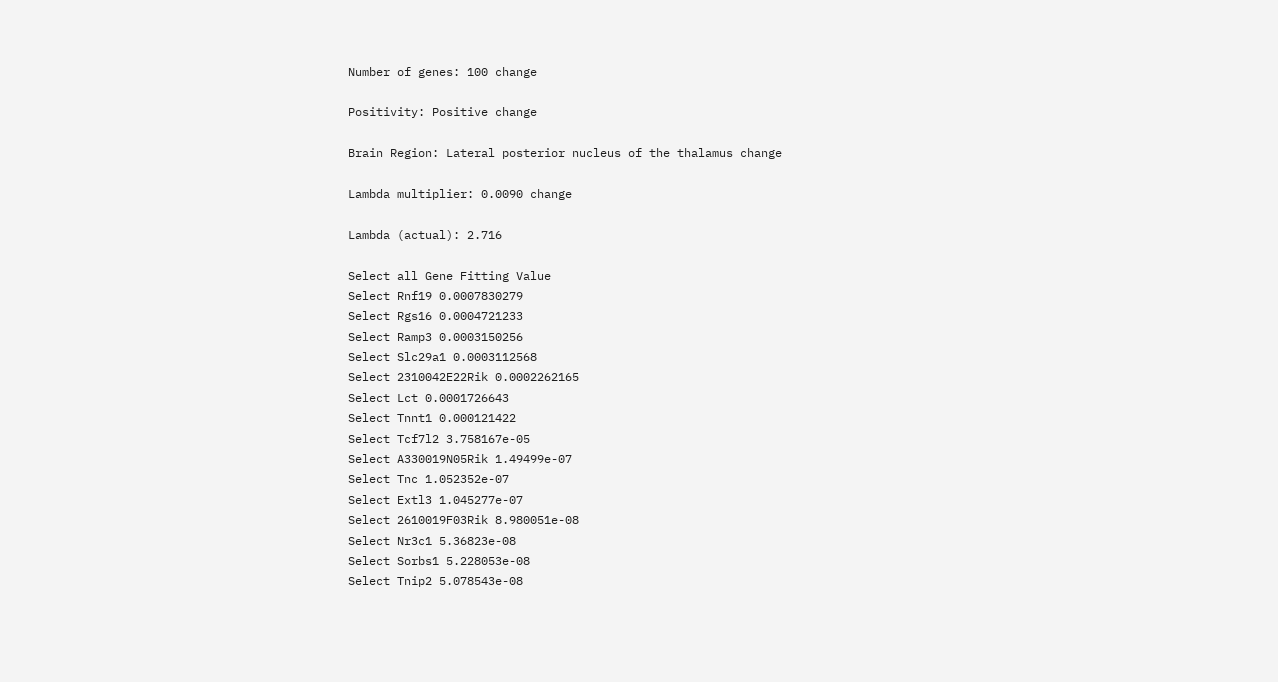Number of genes: 100 change

Positivity: Positive change

Brain Region: Lateral posterior nucleus of the thalamus change

Lambda multiplier: 0.0090 change

Lambda (actual): 2.716

Select all Gene Fitting Value
Select Rnf19 0.0007830279
Select Rgs16 0.0004721233
Select Ramp3 0.0003150256
Select Slc29a1 0.0003112568
Select 2310042E22Rik 0.0002262165
Select Lct 0.0001726643
Select Tnnt1 0.000121422
Select Tcf7l2 3.758167e-05
Select A330019N05Rik 1.49499e-07
Select Tnc 1.052352e-07
Select Extl3 1.045277e-07
Select 2610019F03Rik 8.980051e-08
Select Nr3c1 5.36823e-08
Select Sorbs1 5.228053e-08
Select Tnip2 5.078543e-08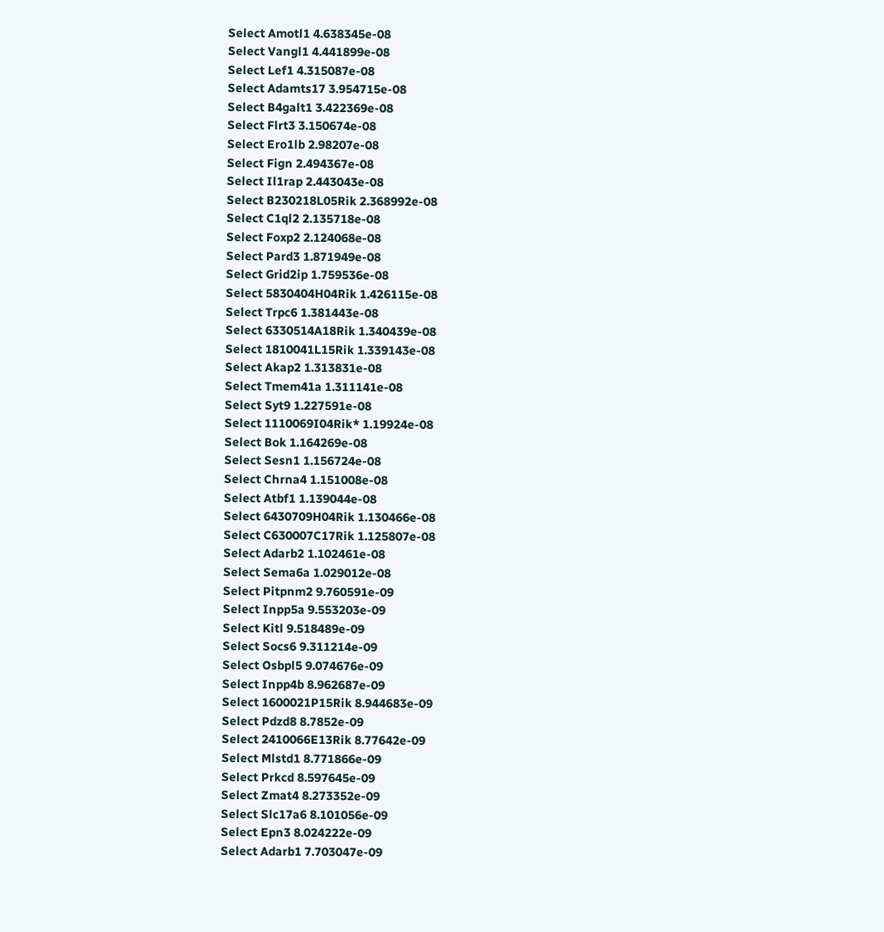Select Amotl1 4.638345e-08
Select Vangl1 4.441899e-08
Select Lef1 4.315087e-08
Select Adamts17 3.954715e-08
Select B4galt1 3.422369e-08
Select Flrt3 3.150674e-08
Select Ero1lb 2.98207e-08
Select Fign 2.494367e-08
Select Il1rap 2.443043e-08
Select B230218L05Rik 2.368992e-08
Select C1ql2 2.135718e-08
Select Foxp2 2.124068e-08
Select Pard3 1.871949e-08
Select Grid2ip 1.759536e-08
Select 5830404H04Rik 1.426115e-08
Select Trpc6 1.381443e-08
Select 6330514A18Rik 1.340439e-08
Select 1810041L15Rik 1.339143e-08
Select Akap2 1.313831e-08
Select Tmem41a 1.311141e-08
Select Syt9 1.227591e-08
Select 1110069I04Rik* 1.19924e-08
Select Bok 1.164269e-08
Select Sesn1 1.156724e-08
Select Chrna4 1.151008e-08
Select Atbf1 1.139044e-08
Select 6430709H04Rik 1.130466e-08
Select C630007C17Rik 1.125807e-08
Select Adarb2 1.102461e-08
Select Sema6a 1.029012e-08
Select Pitpnm2 9.760591e-09
Select Inpp5a 9.553203e-09
Select Kitl 9.518489e-09
Select Socs6 9.311214e-09
Select Osbpl5 9.074676e-09
Select Inpp4b 8.962687e-09
Select 1600021P15Rik 8.944683e-09
Select Pdzd8 8.7852e-09
Select 2410066E13Rik 8.77642e-09
Select Mlstd1 8.771866e-09
Select Prkcd 8.597645e-09
Select Zmat4 8.273352e-09
Select Slc17a6 8.101056e-09
Select Epn3 8.024222e-09
Select Adarb1 7.703047e-09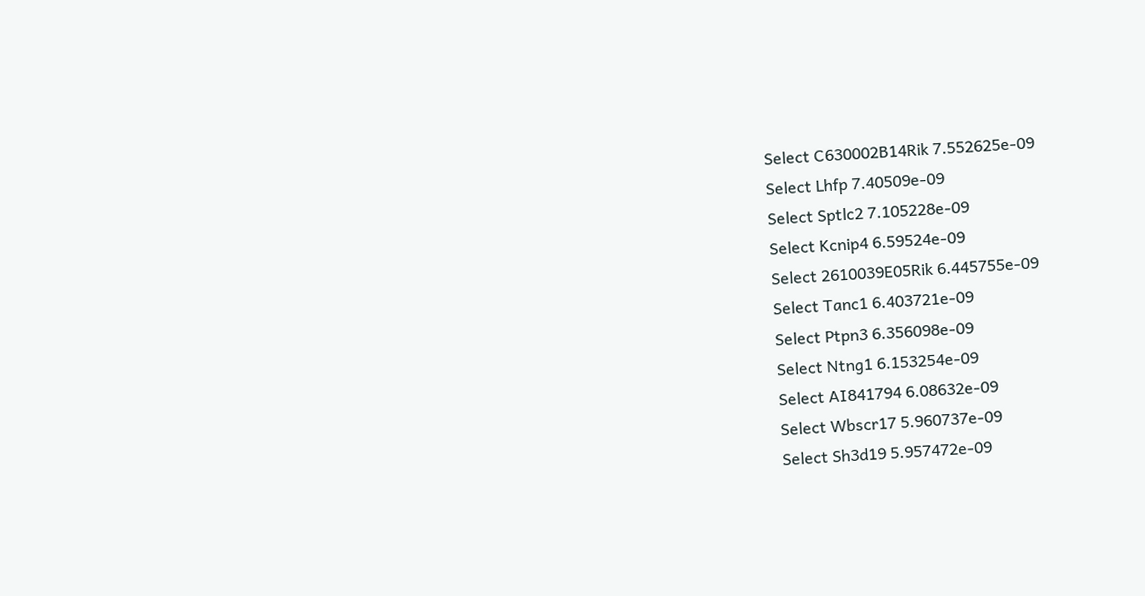Select C630002B14Rik 7.552625e-09
Select Lhfp 7.40509e-09
Select Sptlc2 7.105228e-09
Select Kcnip4 6.59524e-09
Select 2610039E05Rik 6.445755e-09
Select Tanc1 6.403721e-09
Select Ptpn3 6.356098e-09
Select Ntng1 6.153254e-09
Select AI841794 6.08632e-09
Select Wbscr17 5.960737e-09
Select Sh3d19 5.957472e-09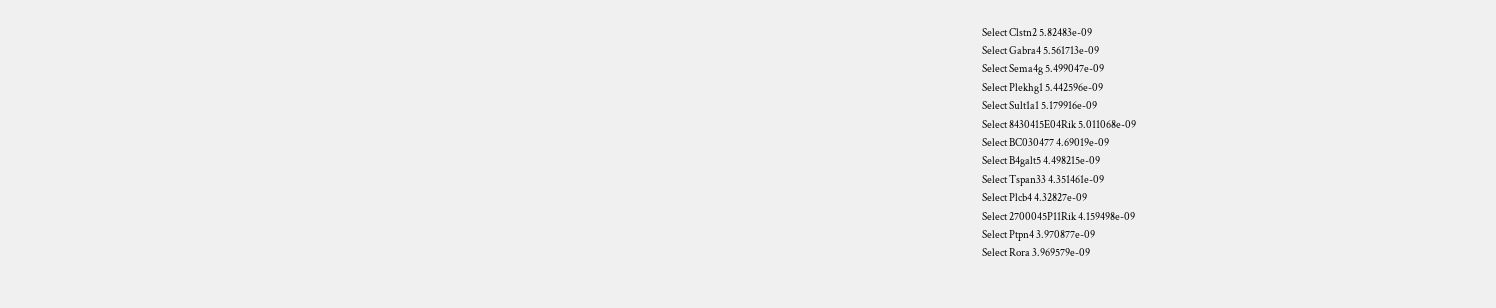Select Clstn2 5.82483e-09
Select Gabra4 5.561713e-09
Select Sema4g 5.499047e-09
Select Plekhg1 5.442596e-09
Select Sult1a1 5.179916e-09
Select 8430415E04Rik 5.011068e-09
Select BC030477 4.69019e-09
Select B4galt5 4.498215e-09
Select Tspan33 4.351461e-09
Select Plcb4 4.32827e-09
Select 2700045P11Rik 4.159498e-09
Select Ptpn4 3.970877e-09
Select Rora 3.969579e-09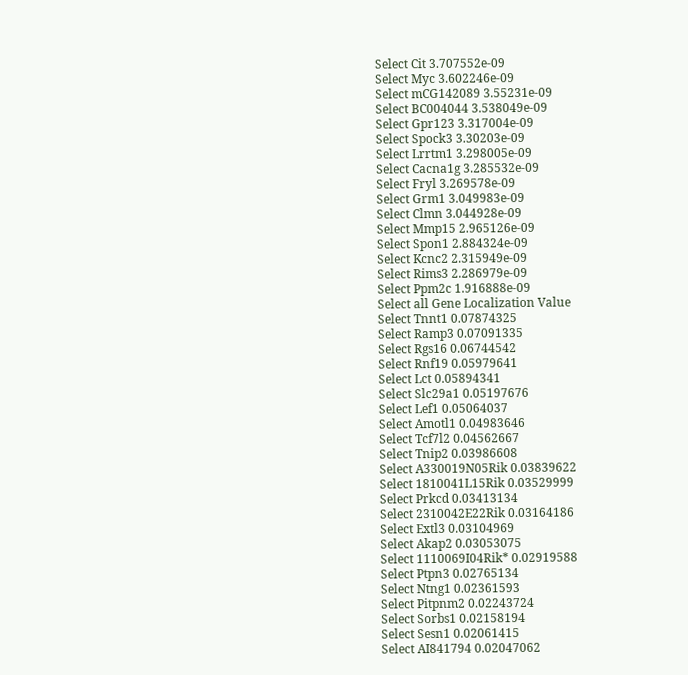Select Cit 3.707552e-09
Select Myc 3.602246e-09
Select mCG142089 3.55231e-09
Select BC004044 3.538049e-09
Select Gpr123 3.317004e-09
Select Spock3 3.30203e-09
Select Lrrtm1 3.298005e-09
Select Cacna1g 3.285532e-09
Select Fryl 3.269578e-09
Select Grm1 3.049983e-09
Select Clmn 3.044928e-09
Select Mmp15 2.965126e-09
Select Spon1 2.884324e-09
Select Kcnc2 2.315949e-09
Select Rims3 2.286979e-09
Select Ppm2c 1.916888e-09
Select all Gene Localization Value
Select Tnnt1 0.07874325
Select Ramp3 0.07091335
Select Rgs16 0.06744542
Select Rnf19 0.05979641
Select Lct 0.05894341
Select Slc29a1 0.05197676
Select Lef1 0.05064037
Select Amotl1 0.04983646
Select Tcf7l2 0.04562667
Select Tnip2 0.03986608
Select A330019N05Rik 0.03839622
Select 1810041L15Rik 0.03529999
Select Prkcd 0.03413134
Select 2310042E22Rik 0.03164186
Select Extl3 0.03104969
Select Akap2 0.03053075
Select 1110069I04Rik* 0.02919588
Select Ptpn3 0.02765134
Select Ntng1 0.02361593
Select Pitpnm2 0.02243724
Select Sorbs1 0.02158194
Select Sesn1 0.02061415
Select AI841794 0.02047062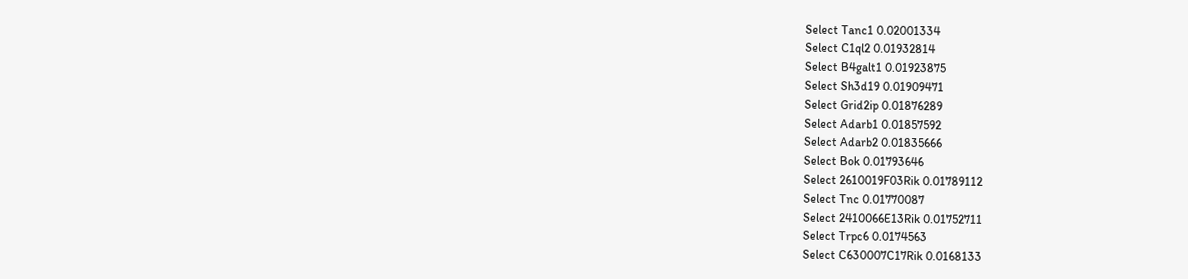Select Tanc1 0.02001334
Select C1ql2 0.01932814
Select B4galt1 0.01923875
Select Sh3d19 0.01909471
Select Grid2ip 0.01876289
Select Adarb1 0.01857592
Select Adarb2 0.01835666
Select Bok 0.01793646
Select 2610019F03Rik 0.01789112
Select Tnc 0.01770087
Select 2410066E13Rik 0.01752711
Select Trpc6 0.0174563
Select C630007C17Rik 0.0168133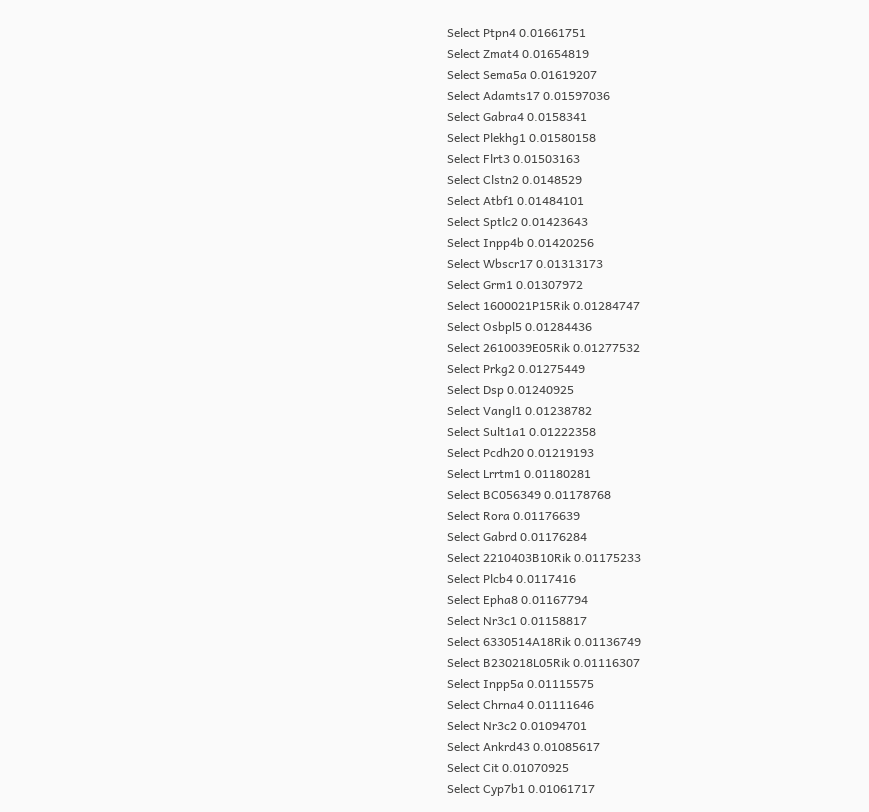Select Ptpn4 0.01661751
Select Zmat4 0.01654819
Select Sema5a 0.01619207
Select Adamts17 0.01597036
Select Gabra4 0.0158341
Select Plekhg1 0.01580158
Select Flrt3 0.01503163
Select Clstn2 0.0148529
Select Atbf1 0.01484101
Select Sptlc2 0.01423643
Select Inpp4b 0.01420256
Select Wbscr17 0.01313173
Select Grm1 0.01307972
Select 1600021P15Rik 0.01284747
Select Osbpl5 0.01284436
Select 2610039E05Rik 0.01277532
Select Prkg2 0.01275449
Select Dsp 0.01240925
Select Vangl1 0.01238782
Select Sult1a1 0.01222358
Select Pcdh20 0.01219193
Select Lrrtm1 0.01180281
Select BC056349 0.01178768
Select Rora 0.01176639
Select Gabrd 0.01176284
Select 2210403B10Rik 0.01175233
Select Plcb4 0.0117416
Select Epha8 0.01167794
Select Nr3c1 0.01158817
Select 6330514A18Rik 0.01136749
Select B230218L05Rik 0.01116307
Select Inpp5a 0.01115575
Select Chrna4 0.01111646
Select Nr3c2 0.01094701
Select Ankrd43 0.01085617
Select Cit 0.01070925
Select Cyp7b1 0.01061717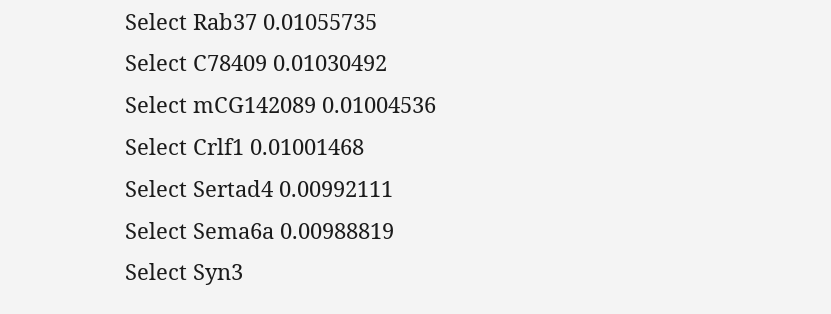Select Rab37 0.01055735
Select C78409 0.01030492
Select mCG142089 0.01004536
Select Crlf1 0.01001468
Select Sertad4 0.00992111
Select Sema6a 0.00988819
Select Syn3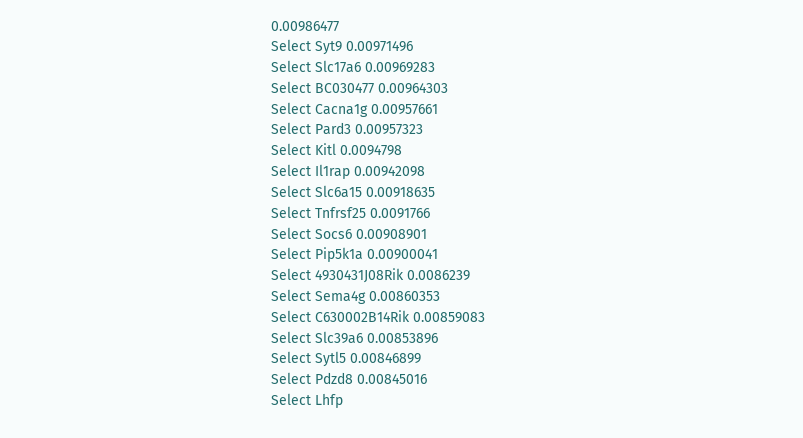0.00986477
Select Syt9 0.00971496
Select Slc17a6 0.00969283
Select BC030477 0.00964303
Select Cacna1g 0.00957661
Select Pard3 0.00957323
Select Kitl 0.0094798
Select Il1rap 0.00942098
Select Slc6a15 0.00918635
Select Tnfrsf25 0.0091766
Select Socs6 0.00908901
Select Pip5k1a 0.00900041
Select 4930431J08Rik 0.0086239
Select Sema4g 0.00860353
Select C630002B14Rik 0.00859083
Select Slc39a6 0.00853896
Select Sytl5 0.00846899
Select Pdzd8 0.00845016
Select Lhfp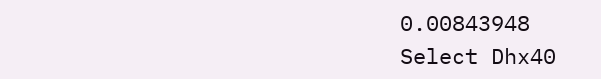0.00843948
Select Dhx40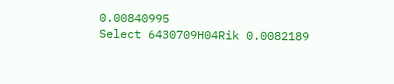0.00840995
Select 6430709H04Rik 0.0082189